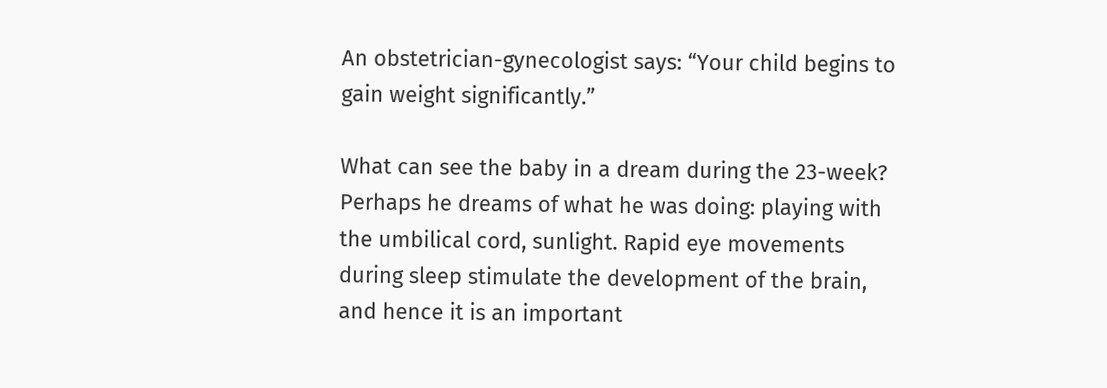An obstetrician-gynecologist says: “Your child begins to gain weight significantly.”

What can see the baby in a dream during the 23-week? Perhaps he dreams of what he was doing: playing with the umbilical cord, sunlight. Rapid eye movements during sleep stimulate the development of the brain, and hence it is an important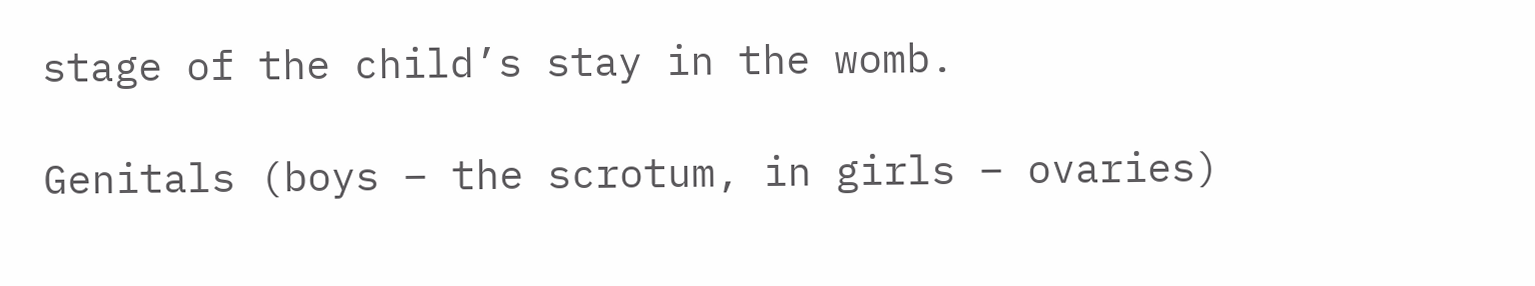stage of the child’s stay in the womb.

Genitals (boys – the scrotum, in girls – ovaries)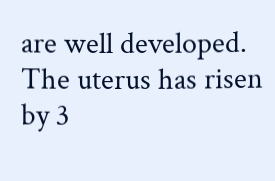are well developed. The uterus has risen by 3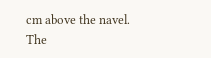cm above the navel. The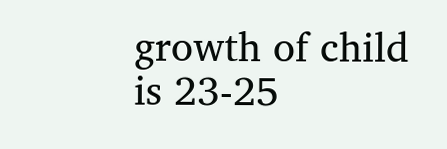growth of child is 23-25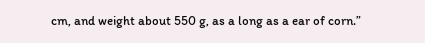cm, and weight about 550 g, as a long as a ear of corn.”